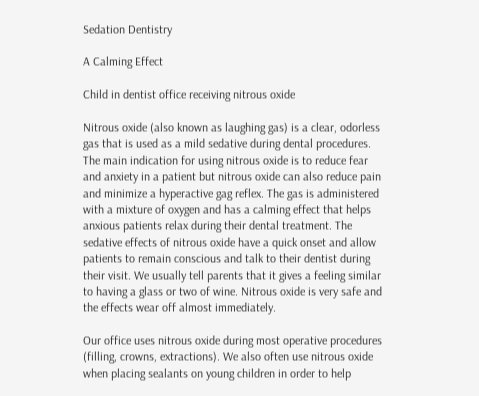Sedation Dentistry

A Calming Effect

Child in dentist office receiving nitrous oxide

Nitrous oxide (also known as laughing gas) is a clear, odorless gas that is used as a mild sedative during dental procedures. The main indication for using nitrous oxide is to reduce fear and anxiety in a patient but nitrous oxide can also reduce pain and minimize a hyperactive gag reflex. The gas is administered with a mixture of oxygen and has a calming effect that helps anxious patients relax during their dental treatment. The sedative effects of nitrous oxide have a quick onset and allow patients to remain conscious and talk to their dentist during their visit. We usually tell parents that it gives a feeling similar to having a glass or two of wine. Nitrous oxide is very safe and the effects wear off almost immediately.

Our office uses nitrous oxide during most operative procedures (filling, crowns, extractions). We also often use nitrous oxide when placing sealants on young children in order to help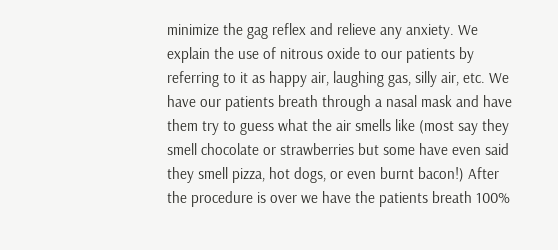minimize the gag reflex and relieve any anxiety. We explain the use of nitrous oxide to our patients by referring to it as happy air, laughing gas, silly air, etc. We have our patients breath through a nasal mask and have them try to guess what the air smells like (most say they smell chocolate or strawberries but some have even said they smell pizza, hot dogs, or even burnt bacon!) After the procedure is over we have the patients breath 100%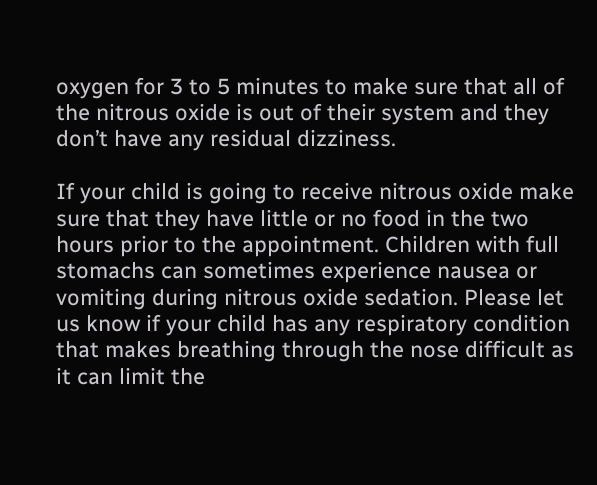oxygen for 3 to 5 minutes to make sure that all of the nitrous oxide is out of their system and they don’t have any residual dizziness.

If your child is going to receive nitrous oxide make sure that they have little or no food in the two hours prior to the appointment. Children with full stomachs can sometimes experience nausea or vomiting during nitrous oxide sedation. Please let us know if your child has any respiratory condition that makes breathing through the nose difficult as it can limit the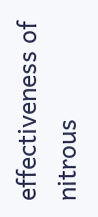effectiveness of nitrous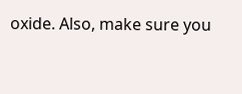oxide. Also, make sure you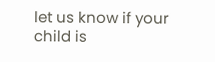let us know if your child is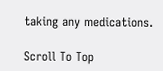taking any medications.

Scroll To Top